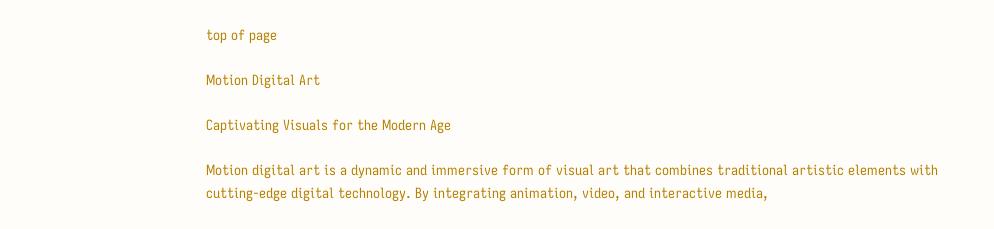top of page

Motion Digital Art

Captivating Visuals for the Modern Age

Motion digital art is a dynamic and immersive form of visual art that combines traditional artistic elements with cutting-edge digital technology. By integrating animation, video, and interactive media,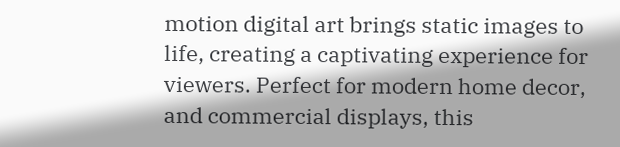motion digital art brings static images to life, creating a captivating experience for viewers. Perfect for modern home decor, and commercial displays, this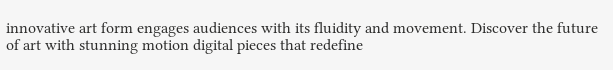innovative art form engages audiences with its fluidity and movement. Discover the future of art with stunning motion digital pieces that redefine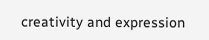creativity and expression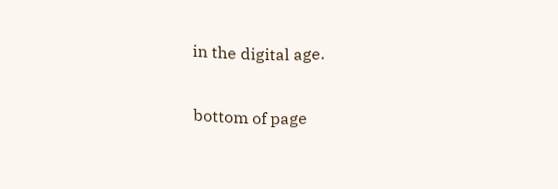in the digital age.

bottom of page